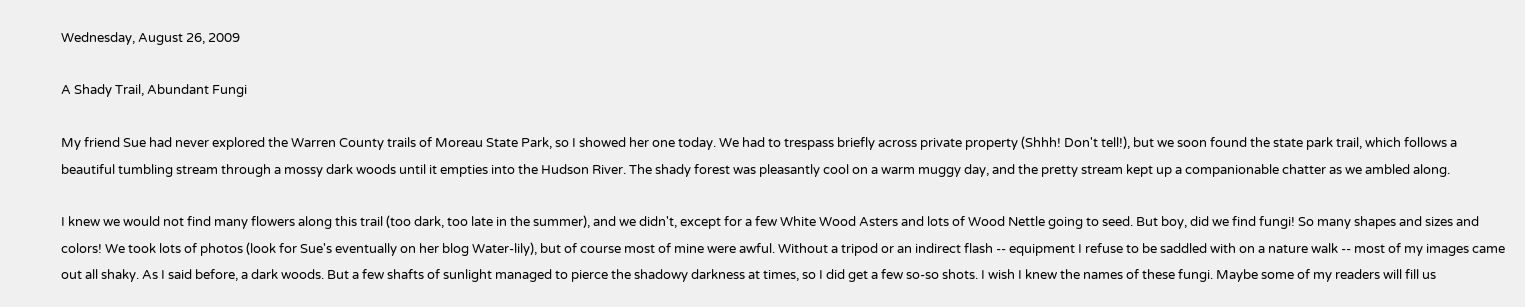Wednesday, August 26, 2009

A Shady Trail, Abundant Fungi

My friend Sue had never explored the Warren County trails of Moreau State Park, so I showed her one today. We had to trespass briefly across private property (Shhh! Don't tell!), but we soon found the state park trail, which follows a beautiful tumbling stream through a mossy dark woods until it empties into the Hudson River. The shady forest was pleasantly cool on a warm muggy day, and the pretty stream kept up a companionable chatter as we ambled along.

I knew we would not find many flowers along this trail (too dark, too late in the summer), and we didn't, except for a few White Wood Asters and lots of Wood Nettle going to seed. But boy, did we find fungi! So many shapes and sizes and colors! We took lots of photos (look for Sue's eventually on her blog Water-lily), but of course most of mine were awful. Without a tripod or an indirect flash -- equipment I refuse to be saddled with on a nature walk -- most of my images came out all shaky. As I said before, a dark woods. But a few shafts of sunlight managed to pierce the shadowy darkness at times, so I did get a few so-so shots. I wish I knew the names of these fungi. Maybe some of my readers will fill us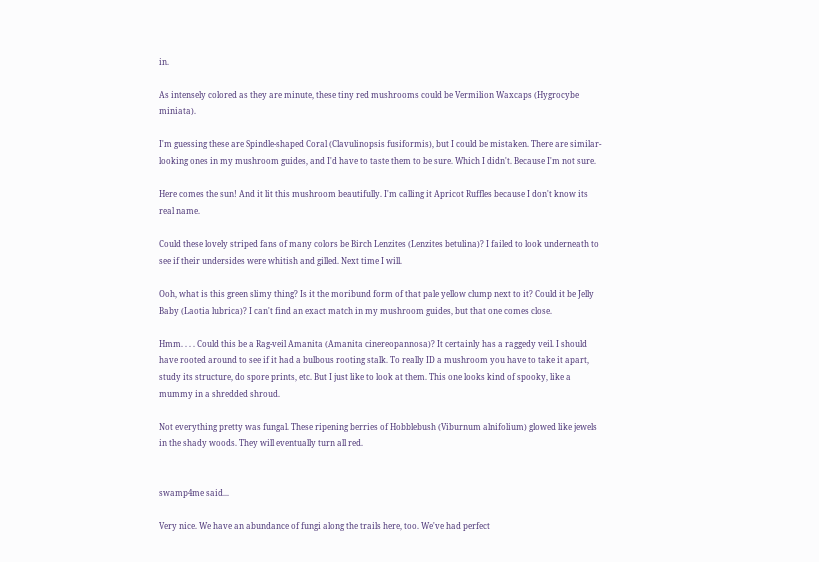in.

As intensely colored as they are minute, these tiny red mushrooms could be Vermilion Waxcaps (Hygrocybe miniata).

I'm guessing these are Spindle-shaped Coral (Clavulinopsis fusiformis), but I could be mistaken. There are similar-looking ones in my mushroom guides, and I'd have to taste them to be sure. Which I didn't. Because I'm not sure.

Here comes the sun! And it lit this mushroom beautifully. I'm calling it Apricot Ruffles because I don't know its real name.

Could these lovely striped fans of many colors be Birch Lenzites (Lenzites betulina)? I failed to look underneath to see if their undersides were whitish and gilled. Next time I will.

Ooh, what is this green slimy thing? Is it the moribund form of that pale yellow clump next to it? Could it be Jelly Baby (Laotia lubrica)? I can't find an exact match in my mushroom guides, but that one comes close.

Hmm. . . . Could this be a Rag-veil Amanita (Amanita cinereopannosa)? It certainly has a raggedy veil. I should have rooted around to see if it had a bulbous rooting stalk. To really ID a mushroom you have to take it apart, study its structure, do spore prints, etc. But I just like to look at them. This one looks kind of spooky, like a mummy in a shredded shroud.

Not everything pretty was fungal. These ripening berries of Hobblebush (Viburnum alnifolium) glowed like jewels in the shady woods. They will eventually turn all red.


swamp4me said...

Very nice. We have an abundance of fungi along the trails here, too. We've had perfect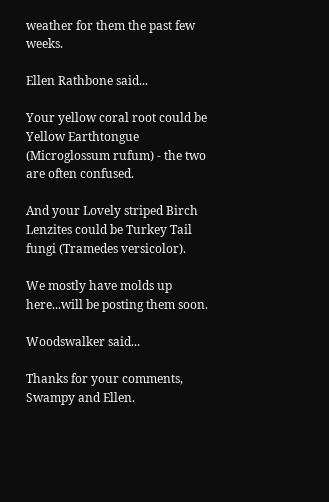weather for them the past few weeks.

Ellen Rathbone said...

Your yellow coral root could be Yellow Earthtongue (Microglossum rufum) - the two are often confused.

And your Lovely striped Birch Lenzites could be Turkey Tail fungi (Tramedes versicolor).

We mostly have molds up here...will be posting them soon.

Woodswalker said...

Thanks for your comments, Swampy and Ellen.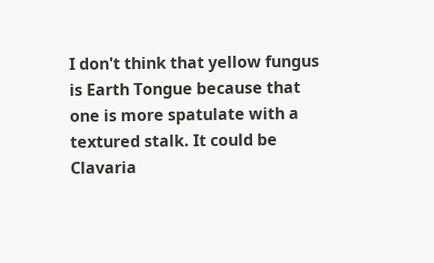I don't think that yellow fungus is Earth Tongue because that one is more spatulate with a textured stalk. It could be Clavaria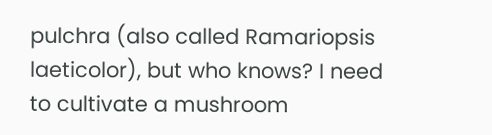pulchra (also called Ramariopsis laeticolor), but who knows? I need to cultivate a mushroom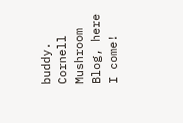buddy. Cornell Mushroom Blog, here I come!